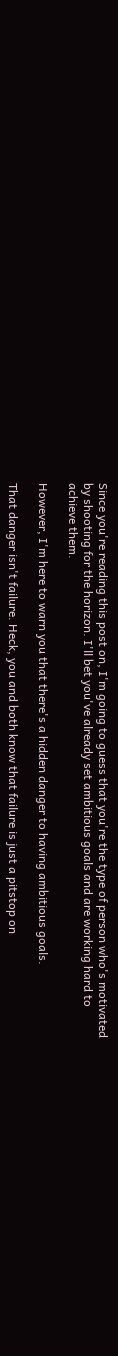Since you're reading this post on, I'm going to guess that you're the type of person who's motivated by shooting for the horizon. I'll bet you've already set ambitious goals and are working hard to achieve them.

However, I'm here to warn you that there's a hidden danger to having ambitious goals.

That danger isn't failure. Heck, you and both know that failure is just a pitstop on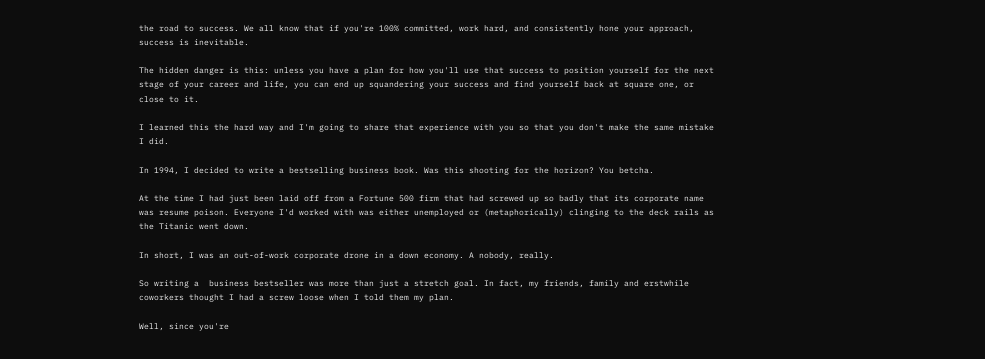the road to success. We all know that if you're 100% committed, work hard, and consistently hone your approach, success is inevitable.

The hidden danger is this: unless you have a plan for how you'll use that success to position yourself for the next stage of your career and life, you can end up squandering your success and find yourself back at square one, or close to it.

I learned this the hard way and I'm going to share that experience with you so that you don't make the same mistake I did.

In 1994, I decided to write a bestselling business book. Was this shooting for the horizon? You betcha.

At the time I had just been laid off from a Fortune 500 firm that had screwed up so badly that its corporate name was resume poison. Everyone I'd worked with was either unemployed or (metaphorically) clinging to the deck rails as the Titanic went down.

In short, I was an out-of-work corporate drone in a down economy. A nobody, really.

So writing a  business bestseller was more than just a stretch goal. In fact, my friends, family and erstwhile coworkers thought I had a screw loose when I told them my plan.

Well, since you're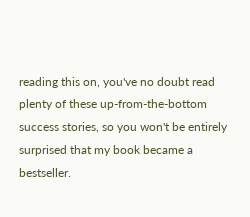reading this on, you've no doubt read plenty of these up-from-the-bottom success stories, so you won't be entirely surprised that my book became a bestseller.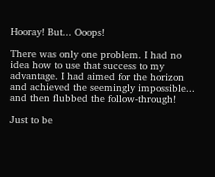Hooray! But... Ooops!

There was only one problem. I had no idea how to use that success to my advantage. I had aimed for the horizon and achieved the seemingly impossible... and then flubbed the follow-through!

Just to be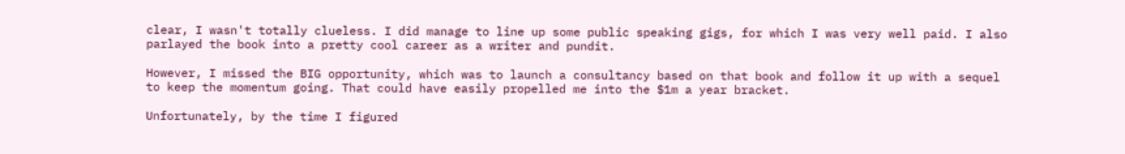clear, I wasn't totally clueless. I did manage to line up some public speaking gigs, for which I was very well paid. I also parlayed the book into a pretty cool career as a writer and pundit.

However, I missed the BIG opportunity, which was to launch a consultancy based on that book and follow it up with a sequel to keep the momentum going. That could have easily propelled me into the $1m a year bracket.

Unfortunately, by the time I figured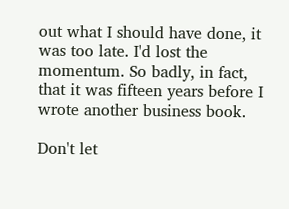out what I should have done, it was too late. I'd lost the momentum. So badly, in fact, that it was fifteen years before I wrote another business book.

Don't let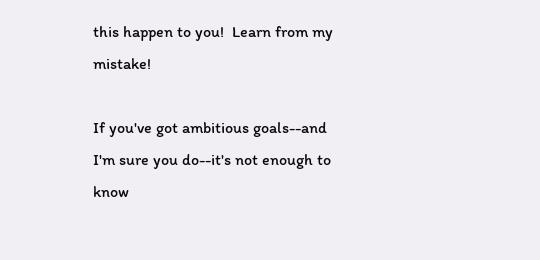this happen to you!  Learn from my mistake!

If you've got ambitious goals--and I'm sure you do--it's not enough to know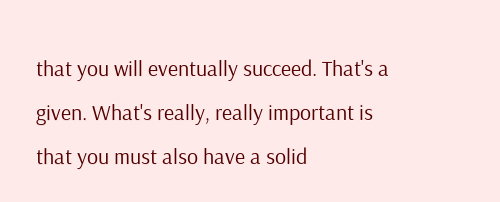that you will eventually succeed. That's a given. What's really, really important is that you must also have a solid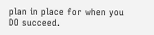plan in place for when you DO succeed.